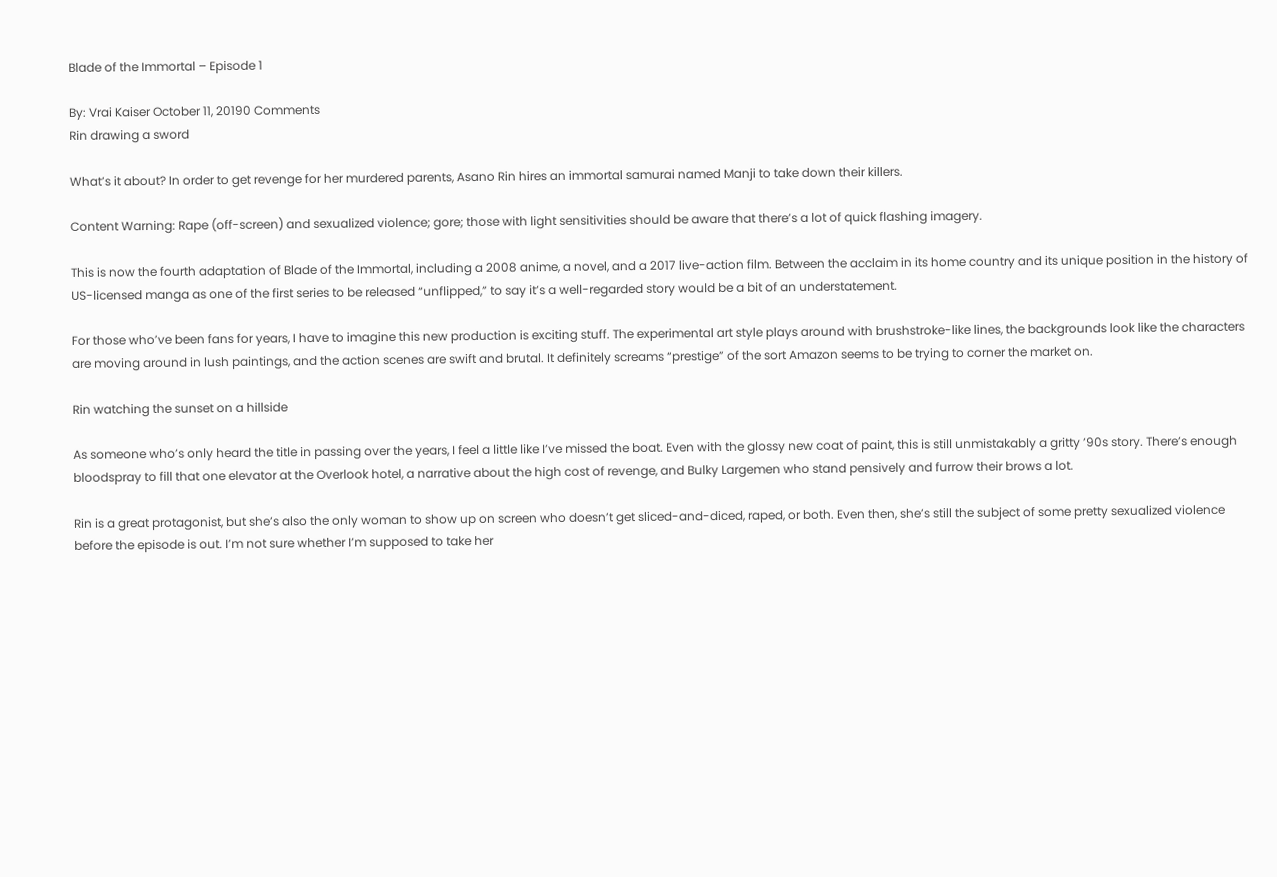Blade of the Immortal – Episode 1

By: Vrai Kaiser October 11, 20190 Comments
Rin drawing a sword

What’s it about? In order to get revenge for her murdered parents, Asano Rin hires an immortal samurai named Manji to take down their killers.

Content Warning: Rape (off-screen) and sexualized violence; gore; those with light sensitivities should be aware that there’s a lot of quick flashing imagery.

This is now the fourth adaptation of Blade of the Immortal, including a 2008 anime, a novel, and a 2017 live-action film. Between the acclaim in its home country and its unique position in the history of US-licensed manga as one of the first series to be released “unflipped,” to say it’s a well-regarded story would be a bit of an understatement.

For those who’ve been fans for years, I have to imagine this new production is exciting stuff. The experimental art style plays around with brushstroke-like lines, the backgrounds look like the characters are moving around in lush paintings, and the action scenes are swift and brutal. It definitely screams “prestige” of the sort Amazon seems to be trying to corner the market on.

Rin watching the sunset on a hillside

As someone who’s only heard the title in passing over the years, I feel a little like I’ve missed the boat. Even with the glossy new coat of paint, this is still unmistakably a gritty ’90s story. There’s enough bloodspray to fill that one elevator at the Overlook hotel, a narrative about the high cost of revenge, and Bulky Largemen who stand pensively and furrow their brows a lot.

Rin is a great protagonist, but she’s also the only woman to show up on screen who doesn’t get sliced-and-diced, raped, or both. Even then, she’s still the subject of some pretty sexualized violence before the episode is out. I’m not sure whether I’m supposed to take her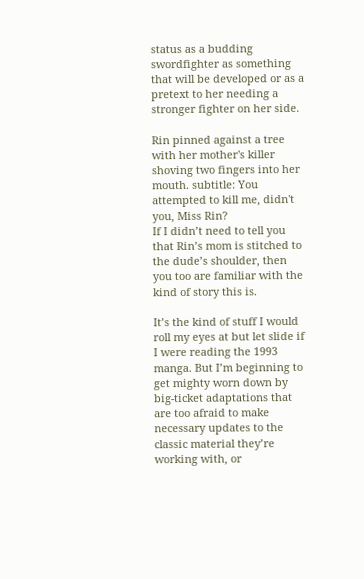status as a budding swordfighter as something that will be developed or as a pretext to her needing a stronger fighter on her side.

Rin pinned against a tree with her mother's killer shoving two fingers into her mouth. subtitle: You attempted to kill me, didn't you, Miss Rin?
If I didn’t need to tell you that Rin’s mom is stitched to the dude’s shoulder, then you too are familiar with the kind of story this is.

It’s the kind of stuff I would roll my eyes at but let slide if I were reading the 1993 manga. But I’m beginning to get mighty worn down by big-ticket adaptations that are too afraid to make necessary updates to the classic material they’re working with, or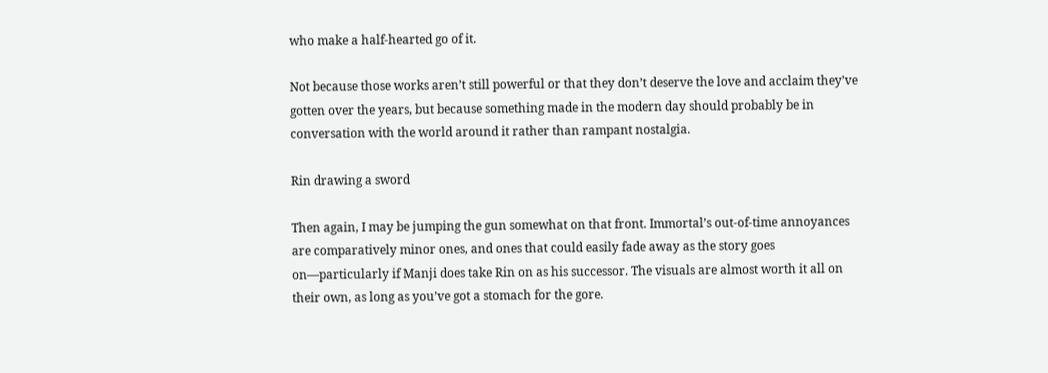who make a half-hearted go of it.

Not because those works aren’t still powerful or that they don’t deserve the love and acclaim they’ve gotten over the years, but because something made in the modern day should probably be in conversation with the world around it rather than rampant nostalgia.

Rin drawing a sword

Then again, I may be jumping the gun somewhat on that front. Immortal’s out-of-time annoyances are comparatively minor ones, and ones that could easily fade away as the story goes on—particularly if Manji does take Rin on as his successor. The visuals are almost worth it all on their own, as long as you’ve got a stomach for the gore.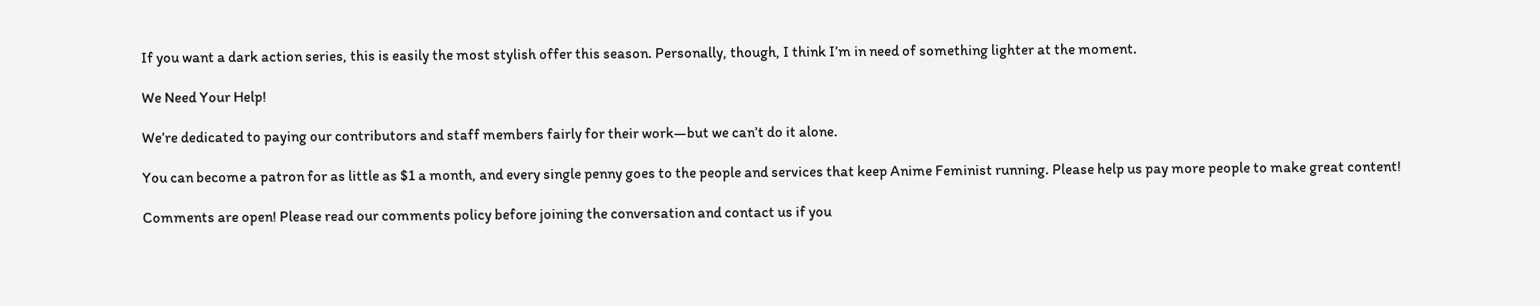If you want a dark action series, this is easily the most stylish offer this season. Personally, though, I think I’m in need of something lighter at the moment.

We Need Your Help!

We’re dedicated to paying our contributors and staff members fairly for their work—but we can’t do it alone.

You can become a patron for as little as $1 a month, and every single penny goes to the people and services that keep Anime Feminist running. Please help us pay more people to make great content!

Comments are open! Please read our comments policy before joining the conversation and contact us if you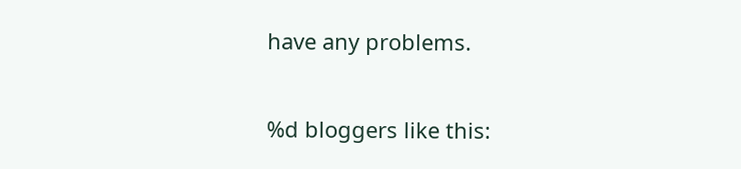have any problems.

%d bloggers like this: